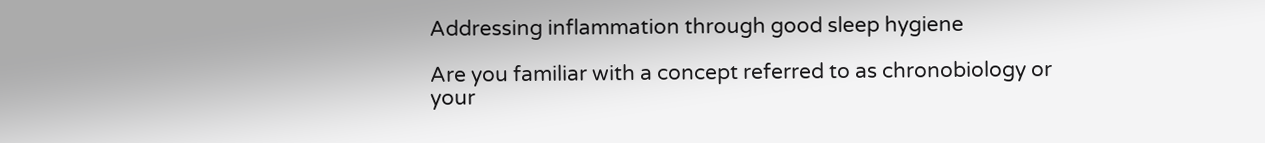Addressing inflammation through good sleep hygiene

Are you familiar with a concept referred to as chronobiology or your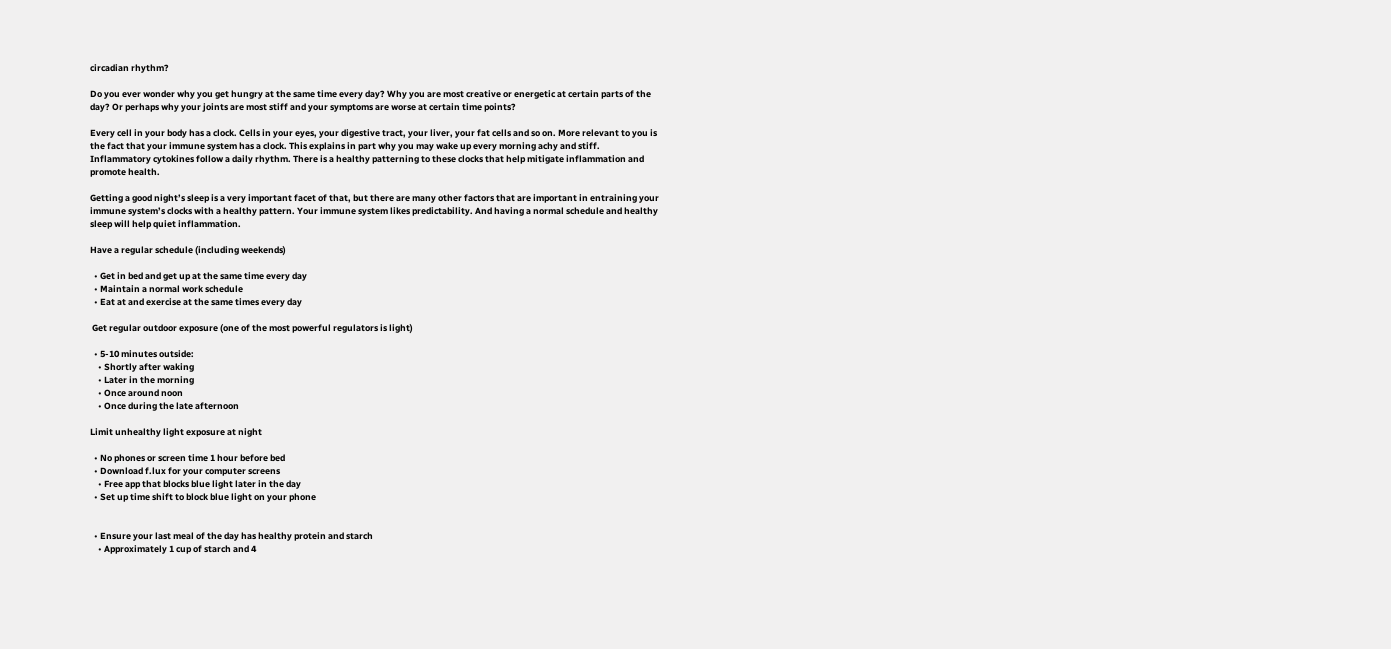circadian rhythm?

Do you ever wonder why you get hungry at the same time every day? Why you are most creative or energetic at certain parts of the day? Or perhaps why your joints are most stiff and your symptoms are worse at certain time points?

Every cell in your body has a clock. Cells in your eyes, your digestive tract, your liver, your fat cells and so on. More relevant to you is the fact that your immune system has a clock. This explains in part why you may wake up every morning achy and stiff. Inflammatory cytokines follow a daily rhythm. There is a healthy patterning to these clocks that help mitigate inflammation and promote health.

Getting a good night’s sleep is a very important facet of that, but there are many other factors that are important in entraining your immune system’s clocks with a healthy pattern. Your immune system likes predictability. And having a normal schedule and healthy sleep will help quiet inflammation.

Have a regular schedule (including weekends)

  • Get in bed and get up at the same time every day
  • Maintain a normal work schedule
  • Eat at and exercise at the same times every day

 Get regular outdoor exposure (one of the most powerful regulators is light)

  • 5-10 minutes outside:
    • Shortly after waking
    • Later in the morning
    • Once around noon
    • Once during the late afternoon

Limit unhealthy light exposure at night

  • No phones or screen time 1 hour before bed
  • Download f.lux for your computer screens
    • Free app that blocks blue light later in the day
  • Set up time shift to block blue light on your phone


  • Ensure your last meal of the day has healthy protein and starch
    • Approximately 1 cup of starch and 4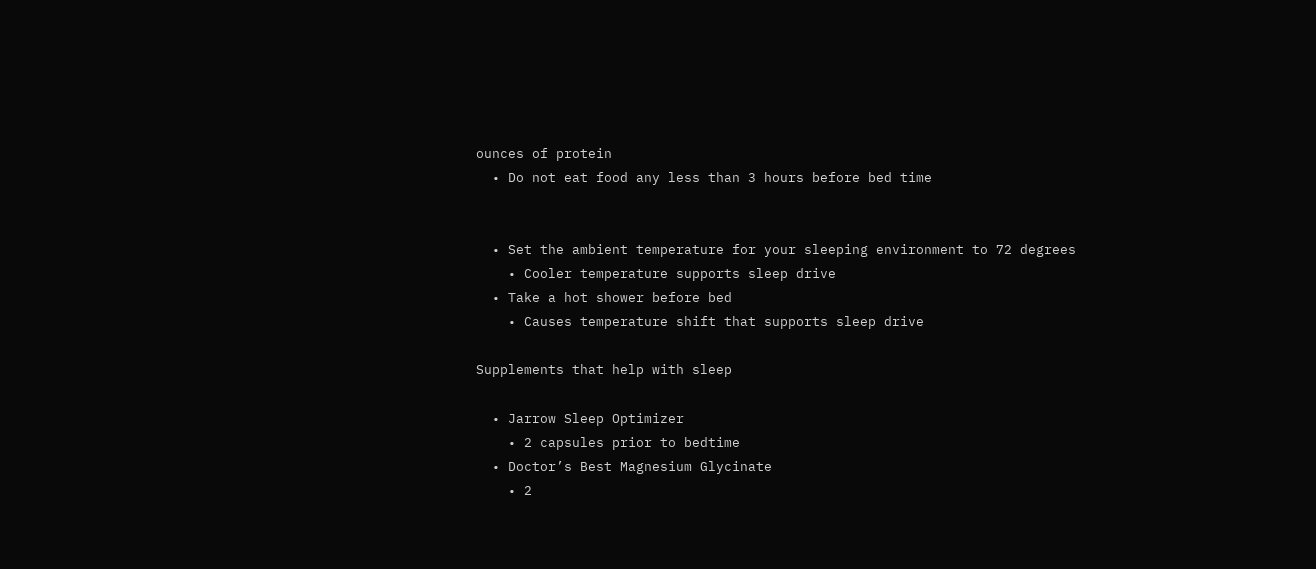ounces of protein
  • Do not eat food any less than 3 hours before bed time


  • Set the ambient temperature for your sleeping environment to 72 degrees
    • Cooler temperature supports sleep drive
  • Take a hot shower before bed
    • Causes temperature shift that supports sleep drive

Supplements that help with sleep

  • Jarrow Sleep Optimizer
    • 2 capsules prior to bedtime
  • Doctor’s Best Magnesium Glycinate
    • 2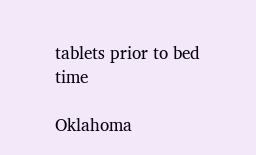tablets prior to bed time

Oklahoma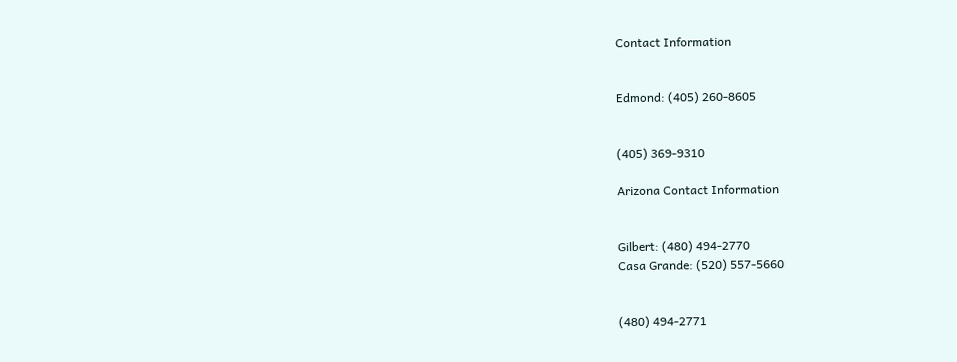Contact Information


Edmond: (405) 260-8605


(405) 369-9310

Arizona Contact Information


Gilbert: (480) 494-2770
Casa Grande: (520) 557-5660


(480) 494-2771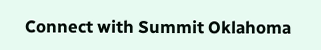Connect with Summit Oklahoma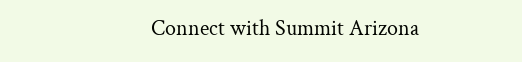Connect with Summit Arizona